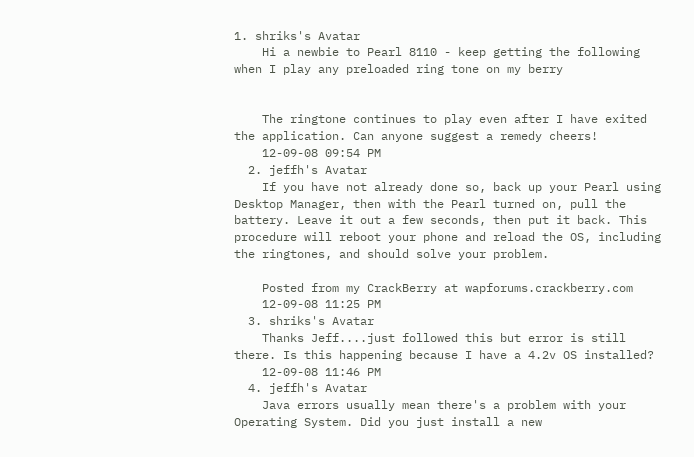1. shriks's Avatar
    Hi a newbie to Pearl 8110 - keep getting the following when I play any preloaded ring tone on my berry


    The ringtone continues to play even after I have exited the application. Can anyone suggest a remedy cheers!
    12-09-08 09:54 PM
  2. jeffh's Avatar
    If you have not already done so, back up your Pearl using Desktop Manager, then with the Pearl turned on, pull the battery. Leave it out a few seconds, then put it back. This procedure will reboot your phone and reload the OS, including the ringtones, and should solve your problem.

    Posted from my CrackBerry at wapforums.crackberry.com
    12-09-08 11:25 PM
  3. shriks's Avatar
    Thanks Jeff....just followed this but error is still there. Is this happening because I have a 4.2v OS installed?
    12-09-08 11:46 PM
  4. jeffh's Avatar
    Java errors usually mean there's a problem with your Operating System. Did you just install a new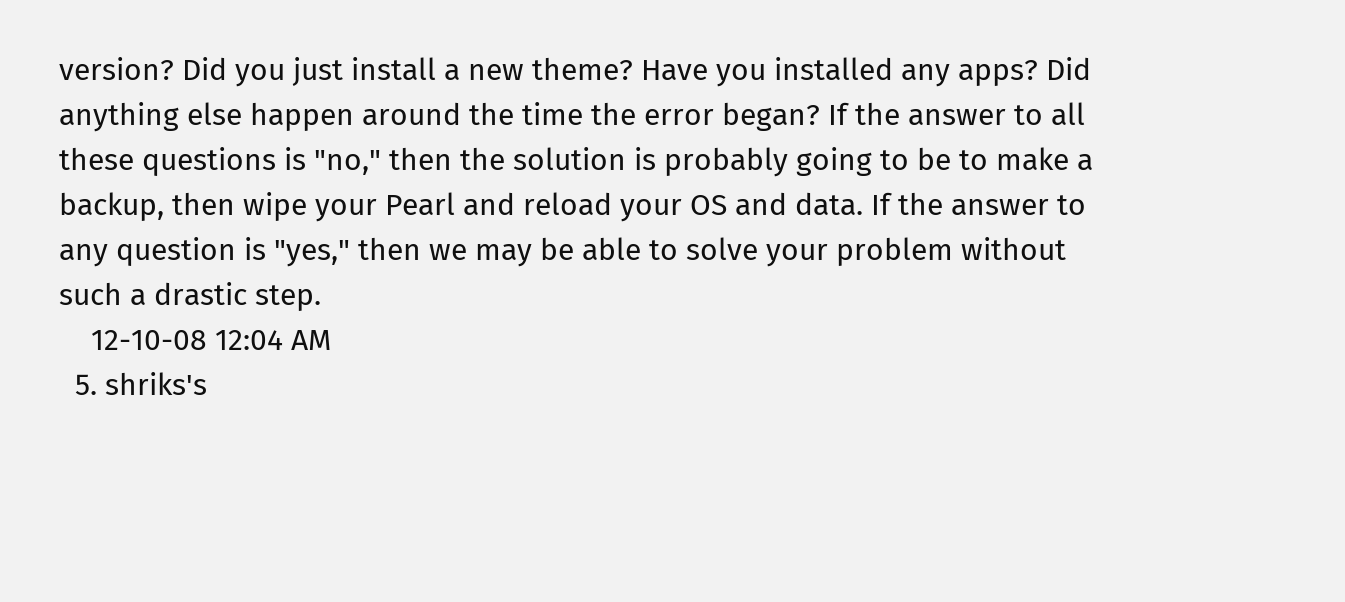version? Did you just install a new theme? Have you installed any apps? Did anything else happen around the time the error began? If the answer to all these questions is "no," then the solution is probably going to be to make a backup, then wipe your Pearl and reload your OS and data. If the answer to any question is "yes," then we may be able to solve your problem without such a drastic step.
    12-10-08 12:04 AM
  5. shriks's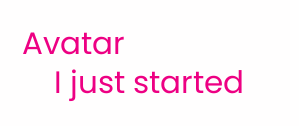Avatar
    I just started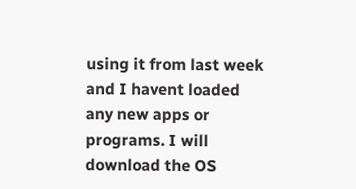using it from last week and I havent loaded any new apps or programs. I will download the OS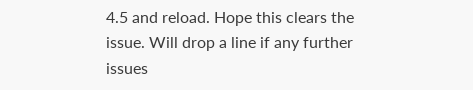4.5 and reload. Hope this clears the issue. Will drop a line if any further issues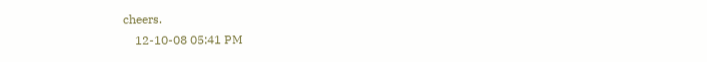cheers.
    12-10-08 05:41 PM